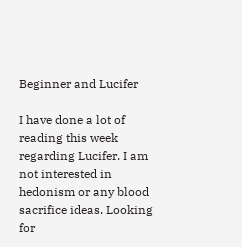Beginner and Lucifer

I have done a lot of reading this week regarding Lucifer. I am not interested in hedonism or any blood sacrifice ideas. Looking for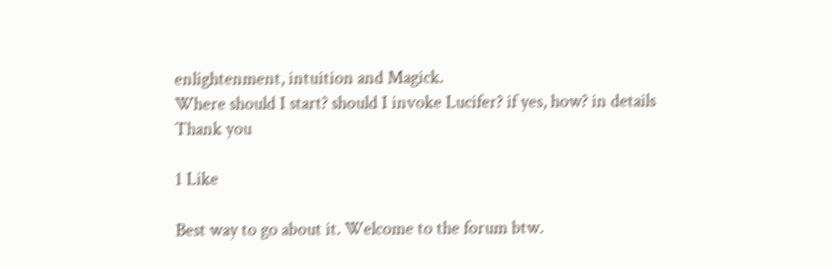enlightenment, intuition and Magick.
Where should I start? should I invoke Lucifer? if yes, how? in details
Thank you

1 Like

Best way to go about it. Welcome to the forum btw.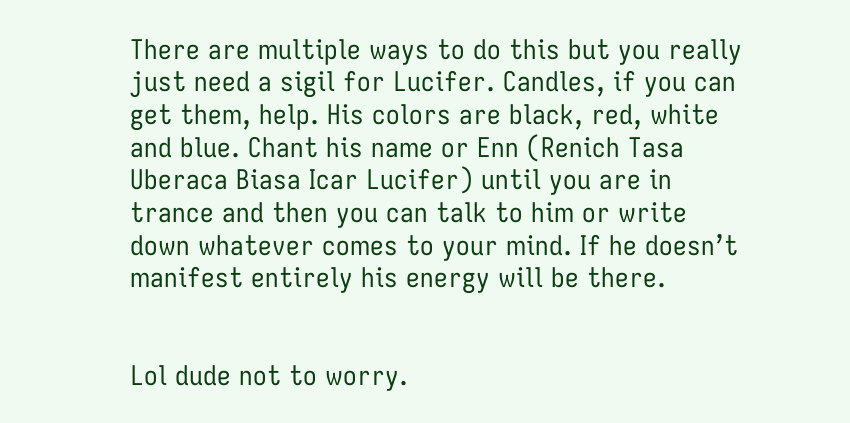There are multiple ways to do this but you really just need a sigil for Lucifer. Candles, if you can get them, help. His colors are black, red, white and blue. Chant his name or Enn (Renich Tasa Uberaca Biasa Icar Lucifer) until you are in trance and then you can talk to him or write down whatever comes to your mind. If he doesn’t manifest entirely his energy will be there.


Lol dude not to worry.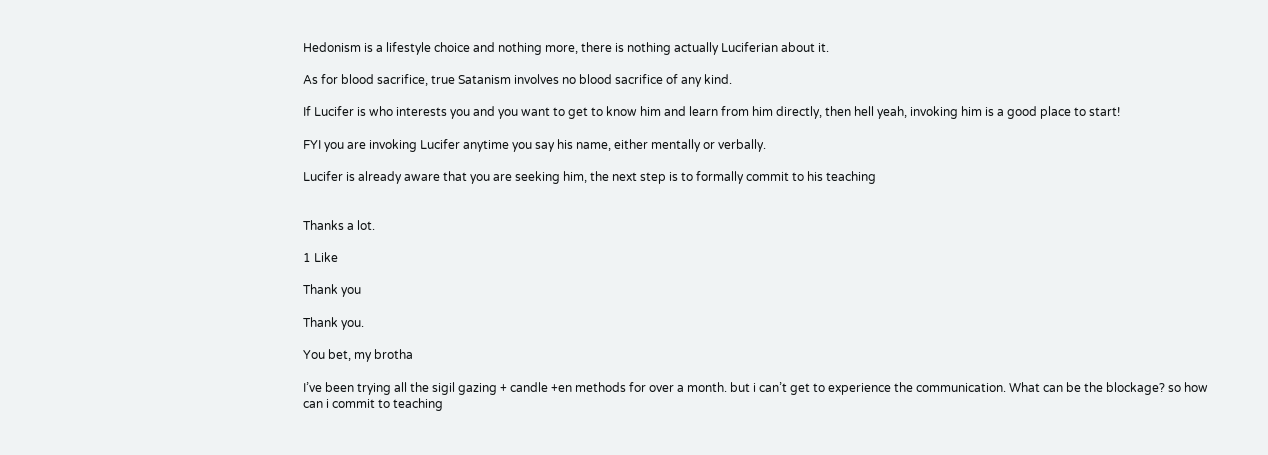Hedonism is a lifestyle choice and nothing more, there is nothing actually Luciferian about it.

As for blood sacrifice, true Satanism involves no blood sacrifice of any kind.

If Lucifer is who interests you and you want to get to know him and learn from him directly, then hell yeah, invoking him is a good place to start!

FYI you are invoking Lucifer anytime you say his name, either mentally or verbally.

Lucifer is already aware that you are seeking him, the next step is to formally commit to his teaching


Thanks a lot.

1 Like

Thank you

Thank you.

You bet, my brotha

I’ve been trying all the sigil gazing + candle +en methods for over a month. but i can’t get to experience the communication. What can be the blockage? so how can i commit to teaching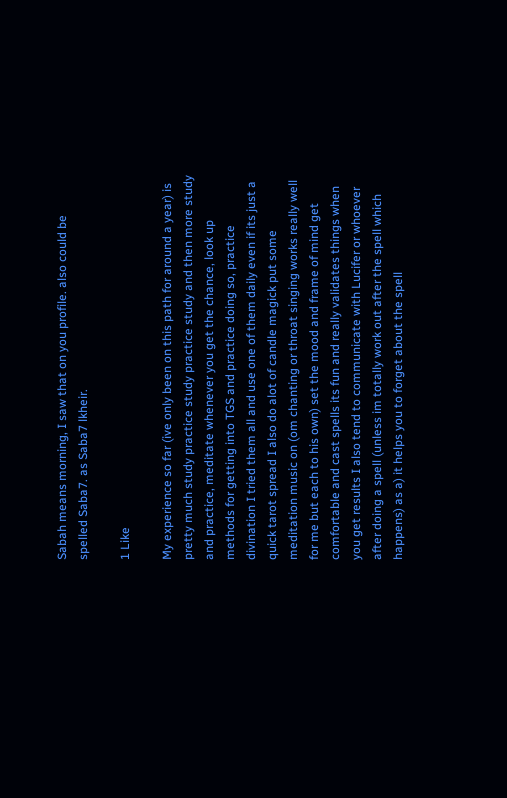Sabah means morning, I saw that on you profile. also could be spelled Saba7. as Saba7 lkheir.

1 Like

My experience so far (ive only been on this path for around a year) is pretty much study practice study practice study and then more study and practice, meditate whenever you get the chance, look up methods for getting into TGS and practice doing so, practice divination I tried them all and use one of them daily even if its just a quick tarot spread I also do alot of candle magick put some meditation music on (om chanting or throat singing works really well for me but each to his own) set the mood and frame of mind get comfortable and cast spells its fun and really validates things when you get results I also tend to communicate with Lucifer or whoever after doing a spell (unless im totally work out after the spell which happens) as a) it helps you to forget about the spell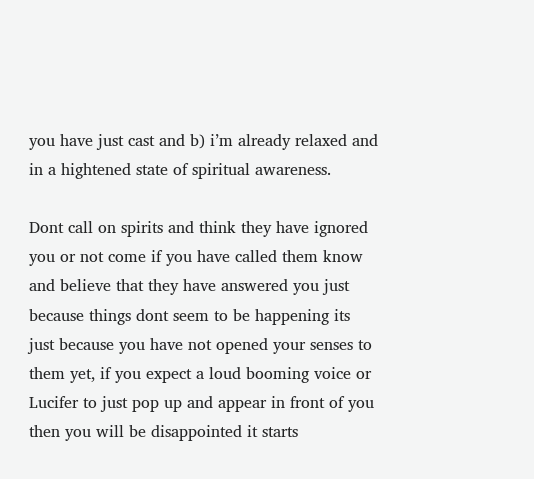you have just cast and b) i’m already relaxed and in a hightened state of spiritual awareness.

Dont call on spirits and think they have ignored you or not come if you have called them know and believe that they have answered you just because things dont seem to be happening its just because you have not opened your senses to them yet, if you expect a loud booming voice or Lucifer to just pop up and appear in front of you then you will be disappointed it starts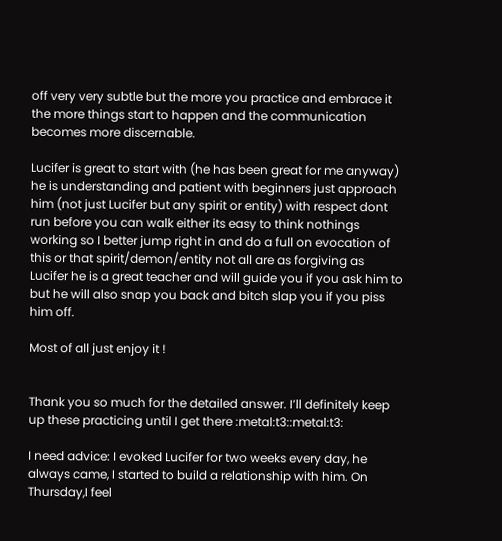off very very subtle but the more you practice and embrace it the more things start to happen and the communication becomes more discernable.

Lucifer is great to start with (he has been great for me anyway) he is understanding and patient with beginners just approach him (not just Lucifer but any spirit or entity) with respect dont run before you can walk either its easy to think nothings working so I better jump right in and do a full on evocation of this or that spirit/demon/entity not all are as forgiving as Lucifer he is a great teacher and will guide you if you ask him to but he will also snap you back and bitch slap you if you piss him off.

Most of all just enjoy it !


Thank you so much for the detailed answer. I’ll definitely keep up these practicing until I get there :metal:t3::metal:t3:

I need advice: I evoked Lucifer for two weeks every day, he always came, I started to build a relationship with him. On Thursday,I feel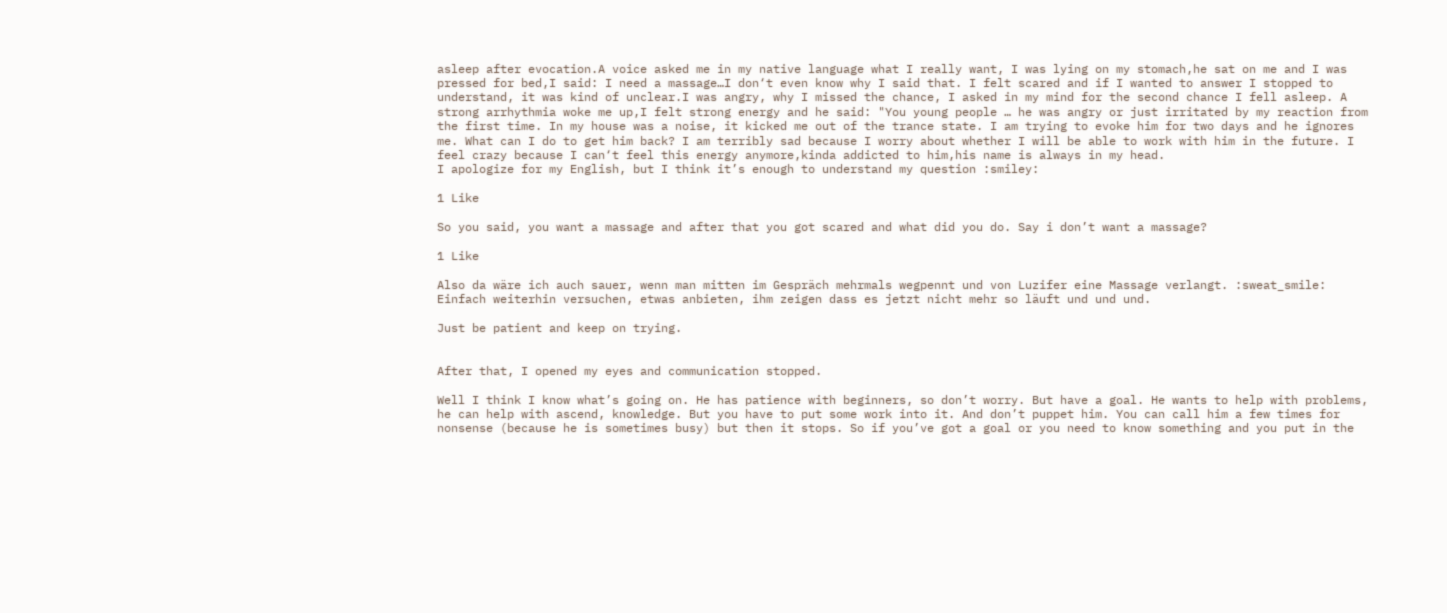asleep after evocation.A voice asked me in my native language what I really want, I was lying on my stomach,he sat on me and I was pressed for bed,I said: I need a massage…I don‘t even know why I said that. I felt scared and if I wanted to answer I stopped to understand, it was kind of unclear.I was angry, why I missed the chance, I asked in my mind for the second chance I fell asleep. A strong arrhythmia woke me up,I felt strong energy and he said: "You young people … he was angry or just irritated by my reaction from the first time. In my house was a noise, it kicked me out of the trance state. I am trying to evoke him for two days and he ignores me. What can I do to get him back? I am terribly sad because I worry about whether I will be able to work with him in the future. I feel crazy because I can‘t feel this energy anymore,kinda addicted to him,his name is always in my head.
I apologize for my English, but I think it’s enough to understand my question :smiley:

1 Like

So you said, you want a massage and after that you got scared and what did you do. Say i don’t want a massage?

1 Like

Also da wäre ich auch sauer, wenn man mitten im Gespräch mehrmals wegpennt und von Luzifer eine Massage verlangt. :sweat_smile: Einfach weiterhin versuchen, etwas anbieten, ihm zeigen dass es jetzt nicht mehr so läuft und und und.

Just be patient and keep on trying.


After that, I opened my eyes and communication stopped.

Well I think I know what’s going on. He has patience with beginners, so don’t worry. But have a goal. He wants to help with problems, he can help with ascend, knowledge. But you have to put some work into it. And don’t puppet him. You can call him a few times for nonsense (because he is sometimes busy) but then it stops. So if you’ve got a goal or you need to know something and you put in the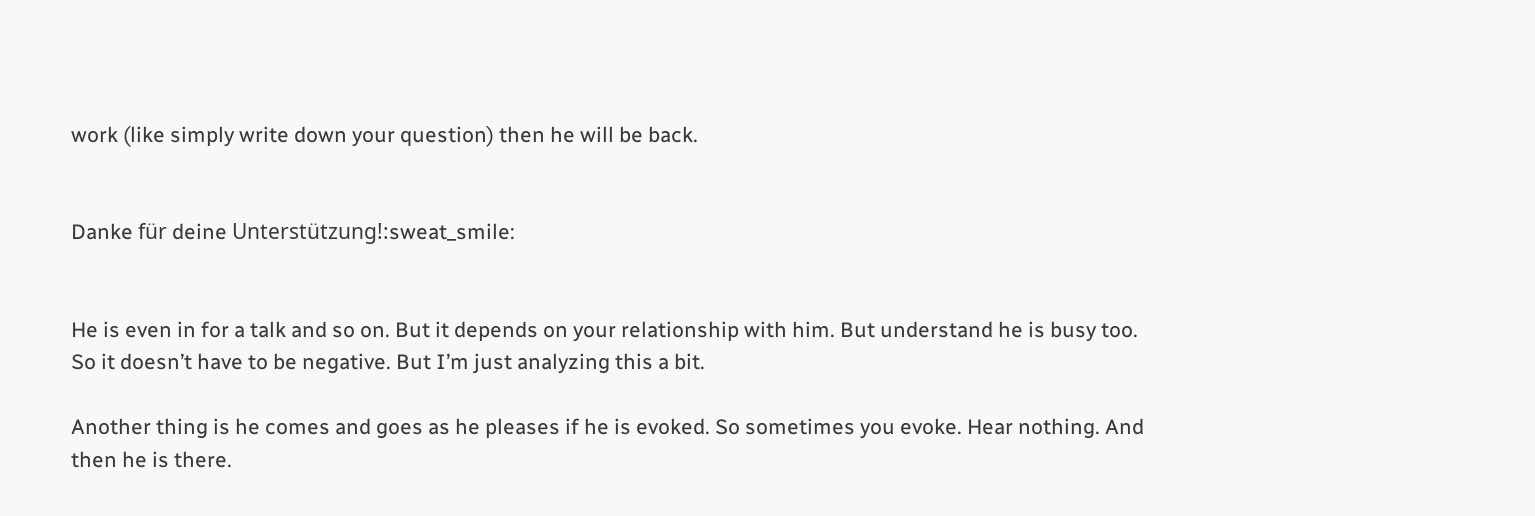work (like simply write down your question) then he will be back.


Danke für deine Unterstützung!:sweat_smile:


He is even in for a talk and so on. But it depends on your relationship with him. But understand he is busy too. So it doesn’t have to be negative. But I’m just analyzing this a bit.

Another thing is he comes and goes as he pleases if he is evoked. So sometimes you evoke. Hear nothing. And then he is there.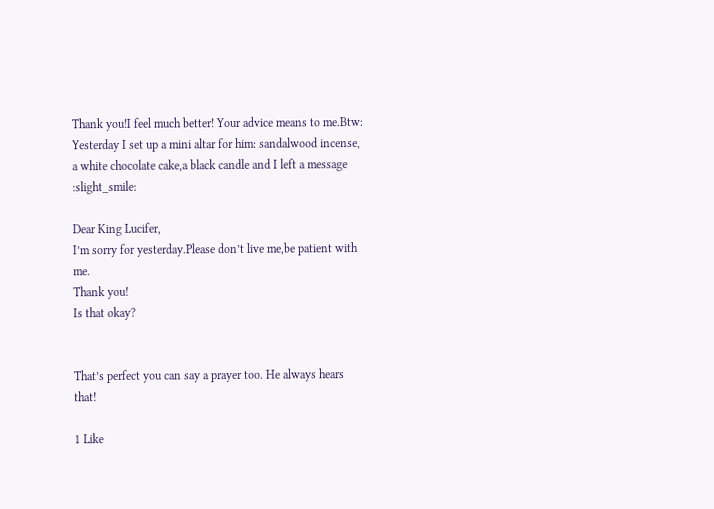Thank you!I feel much better! Your advice means to me.Btw: Yesterday I set up a mini altar for him: sandalwood incense, a white chocolate cake,a black candle and I left a message :slight_smile:

Dear King Lucifer,
I’m sorry for yesterday.Please don’t live me,be patient with me.
Thank you!
Is that okay?


That’s perfect you can say a prayer too. He always hears that!

1 Like